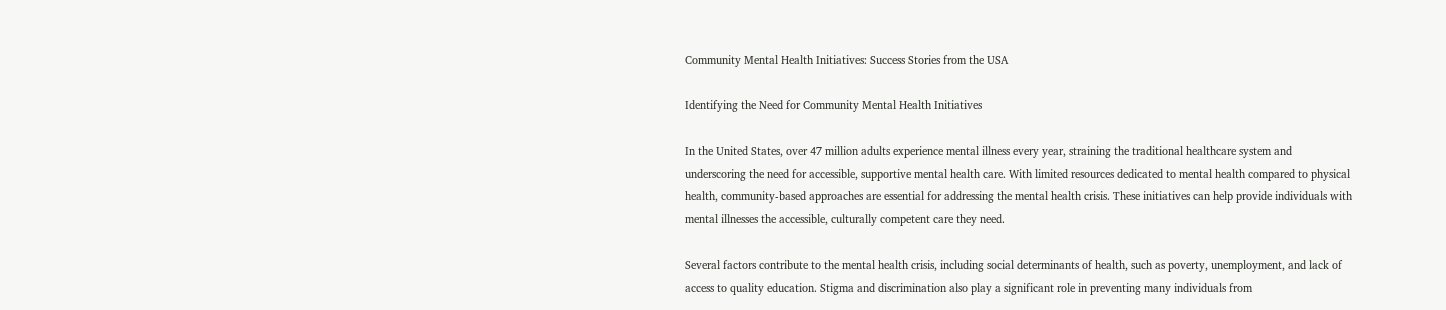Community Mental Health Initiatives: Success Stories from the USA

Identifying the Need for Community Mental Health Initiatives

In the United States, over 47 million adults experience mental illness every year, straining the traditional healthcare system and underscoring the need for accessible, supportive mental health care. With limited resources dedicated to mental health compared to physical health, community-based approaches are essential for addressing the mental health crisis. These initiatives can help provide individuals with mental illnesses the accessible, culturally competent care they need.

Several factors contribute to the mental health crisis, including social determinants of health, such as poverty, unemployment, and lack of access to quality education. Stigma and discrimination also play a significant role in preventing many individuals from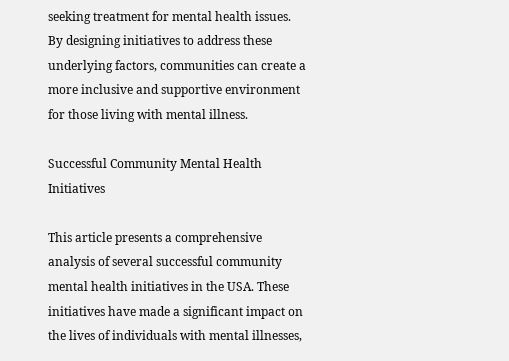seeking treatment for mental health issues. By designing initiatives to address these underlying factors, communities can create a more inclusive and supportive environment for those living with mental illness.

Successful Community Mental Health Initiatives

This article presents a comprehensive analysis of several successful community mental health initiatives in the USA. These initiatives have made a significant impact on the lives of individuals with mental illnesses,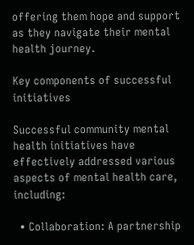offering them hope and support as they navigate their mental health journey.

Key components of successful initiatives

Successful community mental health initiatives have effectively addressed various aspects of mental health care, including:

  • Collaboration: A partnership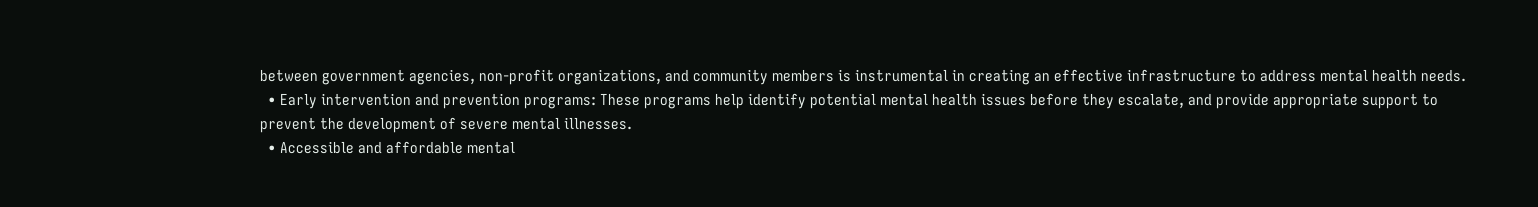between government agencies, non-profit organizations, and community members is instrumental in creating an effective infrastructure to address mental health needs.
  • Early intervention and prevention programs: These programs help identify potential mental health issues before they escalate, and provide appropriate support to prevent the development of severe mental illnesses.
  • Accessible and affordable mental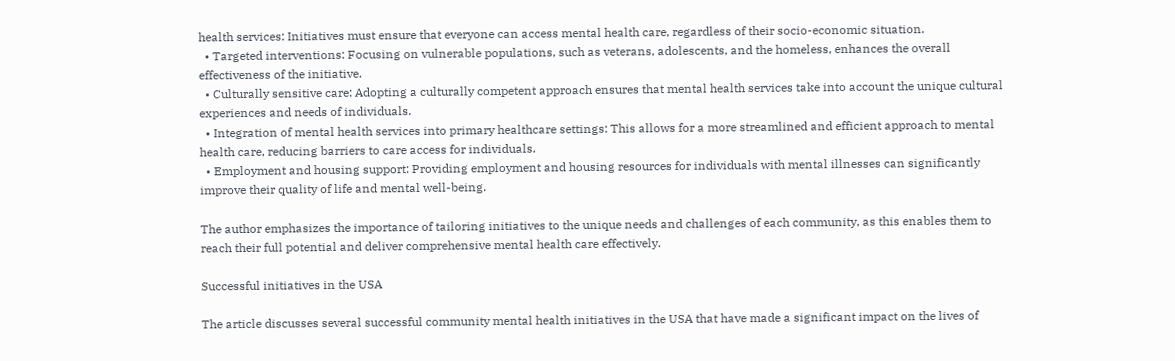health services: Initiatives must ensure that everyone can access mental health care, regardless of their socio-economic situation.
  • Targeted interventions: Focusing on vulnerable populations, such as veterans, adolescents, and the homeless, enhances the overall effectiveness of the initiative.
  • Culturally sensitive care: Adopting a culturally competent approach ensures that mental health services take into account the unique cultural experiences and needs of individuals.
  • Integration of mental health services into primary healthcare settings: This allows for a more streamlined and efficient approach to mental health care, reducing barriers to care access for individuals.
  • Employment and housing support: Providing employment and housing resources for individuals with mental illnesses can significantly improve their quality of life and mental well-being.

The author emphasizes the importance of tailoring initiatives to the unique needs and challenges of each community, as this enables them to reach their full potential and deliver comprehensive mental health care effectively.

Successful initiatives in the USA

The article discusses several successful community mental health initiatives in the USA that have made a significant impact on the lives of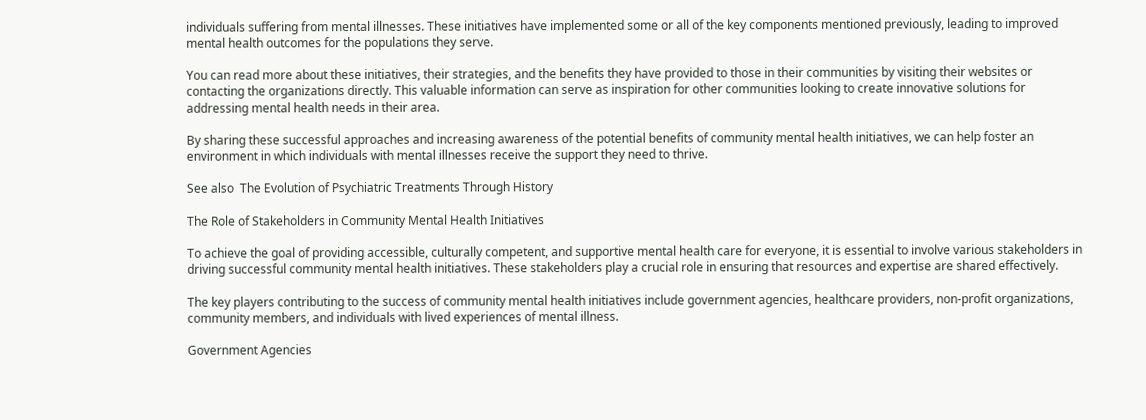individuals suffering from mental illnesses. These initiatives have implemented some or all of the key components mentioned previously, leading to improved mental health outcomes for the populations they serve.

You can read more about these initiatives, their strategies, and the benefits they have provided to those in their communities by visiting their websites or contacting the organizations directly. This valuable information can serve as inspiration for other communities looking to create innovative solutions for addressing mental health needs in their area.

By sharing these successful approaches and increasing awareness of the potential benefits of community mental health initiatives, we can help foster an environment in which individuals with mental illnesses receive the support they need to thrive.

See also  The Evolution of Psychiatric Treatments Through History

The Role of Stakeholders in Community Mental Health Initiatives

To achieve the goal of providing accessible, culturally competent, and supportive mental health care for everyone, it is essential to involve various stakeholders in driving successful community mental health initiatives. These stakeholders play a crucial role in ensuring that resources and expertise are shared effectively.

The key players contributing to the success of community mental health initiatives include government agencies, healthcare providers, non-profit organizations, community members, and individuals with lived experiences of mental illness.

Government Agencies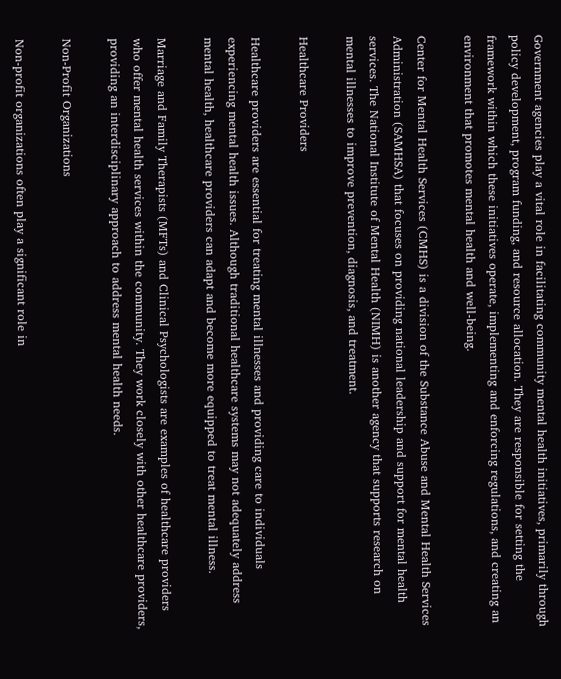Government agencies play a vital role in facilitating community mental health initiatives, primarily through policy development, program funding, and resource allocation. They are responsible for setting the framework within which these initiatives operate, implementing and enforcing regulations, and creating an environment that promotes mental health and well-being.

Center for Mental Health Services (CMHS) is a division of the Substance Abuse and Mental Health Services Administration (SAMHSA) that focuses on providing national leadership and support for mental health services. The National Institute of Mental Health (NIMH) is another agency that supports research on mental illnesses to improve prevention, diagnosis, and treatment.

Healthcare Providers

Healthcare providers are essential for treating mental illnesses and providing care to individuals experiencing mental health issues. Although traditional healthcare systems may not adequately address mental health, healthcare providers can adapt and become more equipped to treat mental illness.

Marriage and Family Therapists (MFTs) and Clinical Psychologists are examples of healthcare providers who offer mental health services within the community. They work closely with other healthcare providers, providing an interdisciplinary approach to address mental health needs.

Non-Profit Organizations

Non-profit organizations often play a significant role in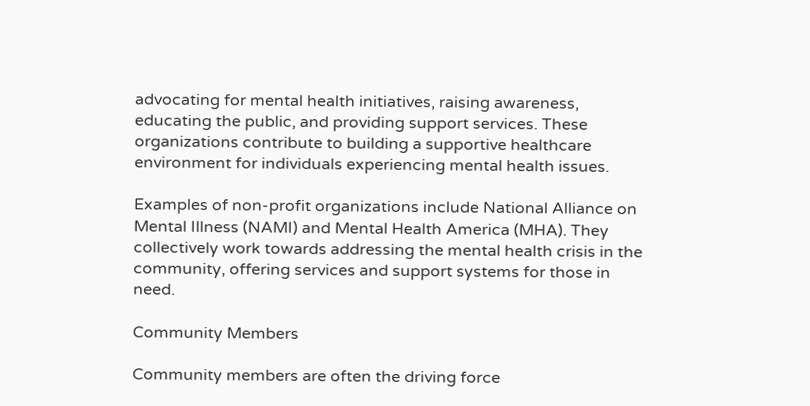advocating for mental health initiatives, raising awareness, educating the public, and providing support services. These organizations contribute to building a supportive healthcare environment for individuals experiencing mental health issues.

Examples of non-profit organizations include National Alliance on Mental Illness (NAMI) and Mental Health America (MHA). They collectively work towards addressing the mental health crisis in the community, offering services and support systems for those in need.

Community Members

Community members are often the driving force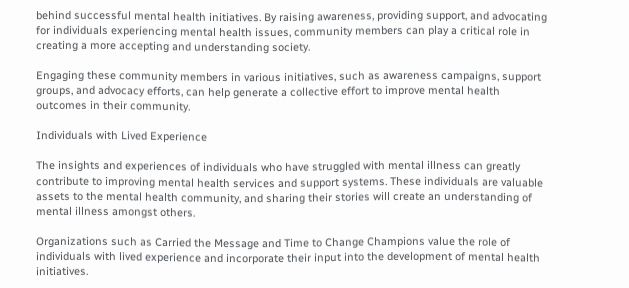behind successful mental health initiatives. By raising awareness, providing support, and advocating for individuals experiencing mental health issues, community members can play a critical role in creating a more accepting and understanding society.

Engaging these community members in various initiatives, such as awareness campaigns, support groups, and advocacy efforts, can help generate a collective effort to improve mental health outcomes in their community.

Individuals with Lived Experience

The insights and experiences of individuals who have struggled with mental illness can greatly contribute to improving mental health services and support systems. These individuals are valuable assets to the mental health community, and sharing their stories will create an understanding of mental illness amongst others.

Organizations such as Carried the Message and Time to Change Champions value the role of individuals with lived experience and incorporate their input into the development of mental health initiatives.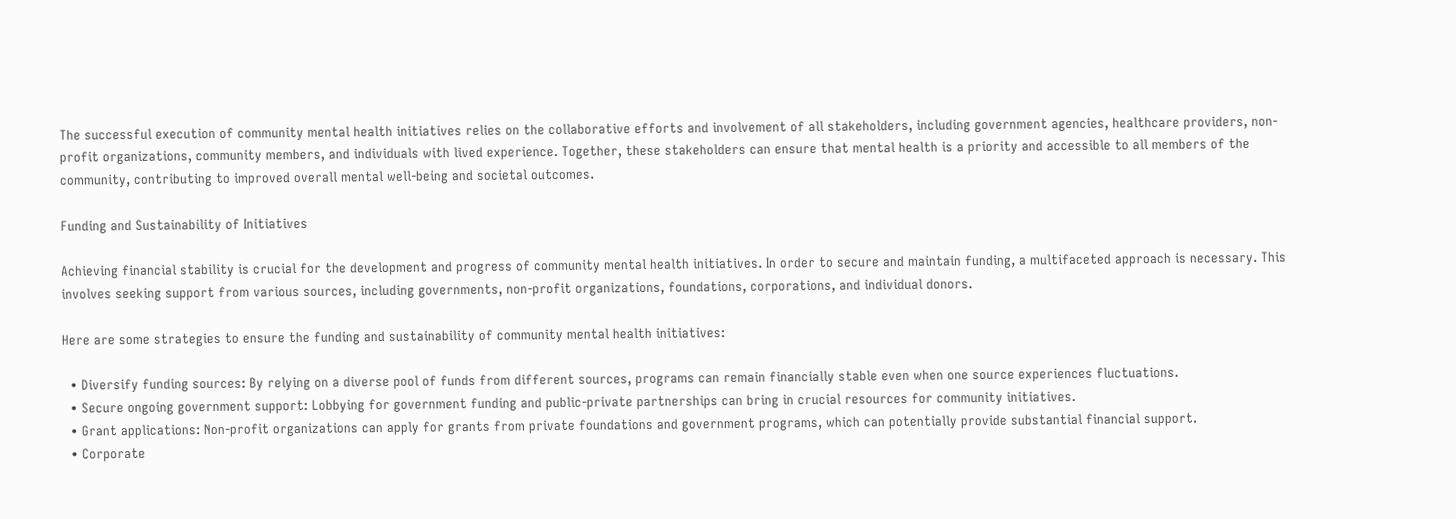The successful execution of community mental health initiatives relies on the collaborative efforts and involvement of all stakeholders, including government agencies, healthcare providers, non-profit organizations, community members, and individuals with lived experience. Together, these stakeholders can ensure that mental health is a priority and accessible to all members of the community, contributing to improved overall mental well-being and societal outcomes.

Funding and Sustainability of Initiatives

Achieving financial stability is crucial for the development and progress of community mental health initiatives. In order to secure and maintain funding, a multifaceted approach is necessary. This involves seeking support from various sources, including governments, non-profit organizations, foundations, corporations, and individual donors.

Here are some strategies to ensure the funding and sustainability of community mental health initiatives:

  • Diversify funding sources: By relying on a diverse pool of funds from different sources, programs can remain financially stable even when one source experiences fluctuations.
  • Secure ongoing government support: Lobbying for government funding and public-private partnerships can bring in crucial resources for community initiatives.
  • Grant applications: Non-profit organizations can apply for grants from private foundations and government programs, which can potentially provide substantial financial support.
  • Corporate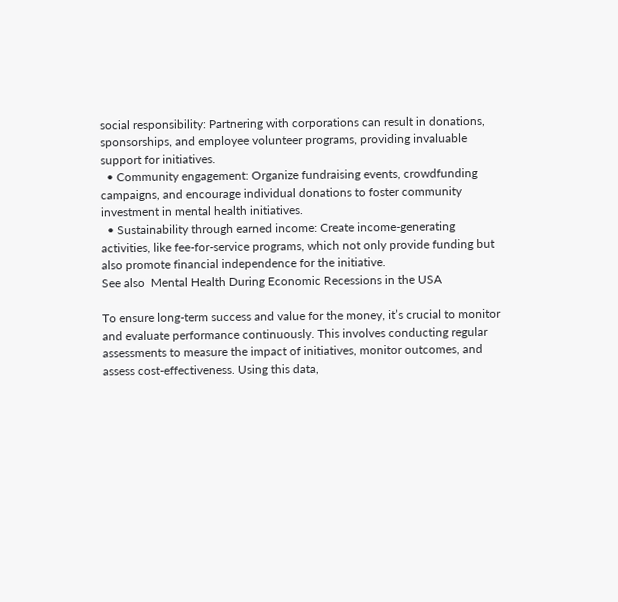social responsibility: Partnering with corporations can result in donations, sponsorships, and employee volunteer programs, providing invaluable support for initiatives.
  • Community engagement: Organize fundraising events, crowdfunding campaigns, and encourage individual donations to foster community investment in mental health initiatives.
  • Sustainability through earned income: Create income-generating activities, like fee-for-service programs, which not only provide funding but also promote financial independence for the initiative.
See also  Mental Health During Economic Recessions in the USA

To ensure long-term success and value for the money, it’s crucial to monitor and evaluate performance continuously. This involves conducting regular assessments to measure the impact of initiatives, monitor outcomes, and assess cost-effectiveness. Using this data,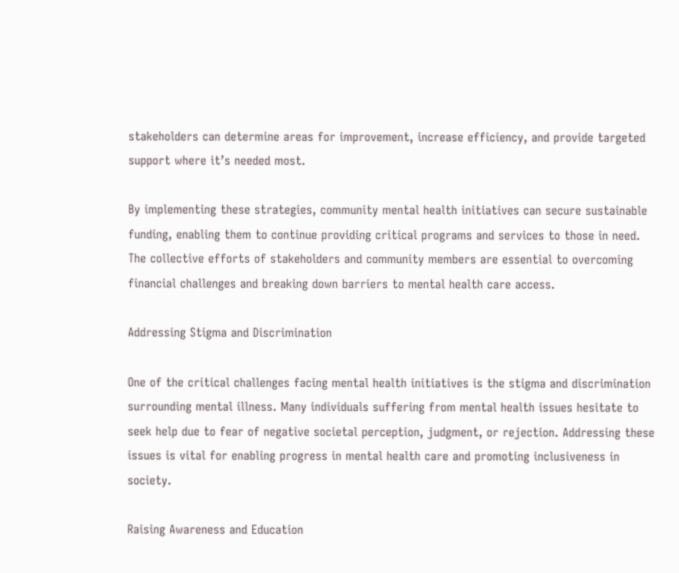stakeholders can determine areas for improvement, increase efficiency, and provide targeted support where it’s needed most.

By implementing these strategies, community mental health initiatives can secure sustainable funding, enabling them to continue providing critical programs and services to those in need. The collective efforts of stakeholders and community members are essential to overcoming financial challenges and breaking down barriers to mental health care access.

Addressing Stigma and Discrimination

One of the critical challenges facing mental health initiatives is the stigma and discrimination surrounding mental illness. Many individuals suffering from mental health issues hesitate to seek help due to fear of negative societal perception, judgment, or rejection. Addressing these issues is vital for enabling progress in mental health care and promoting inclusiveness in society.

Raising Awareness and Education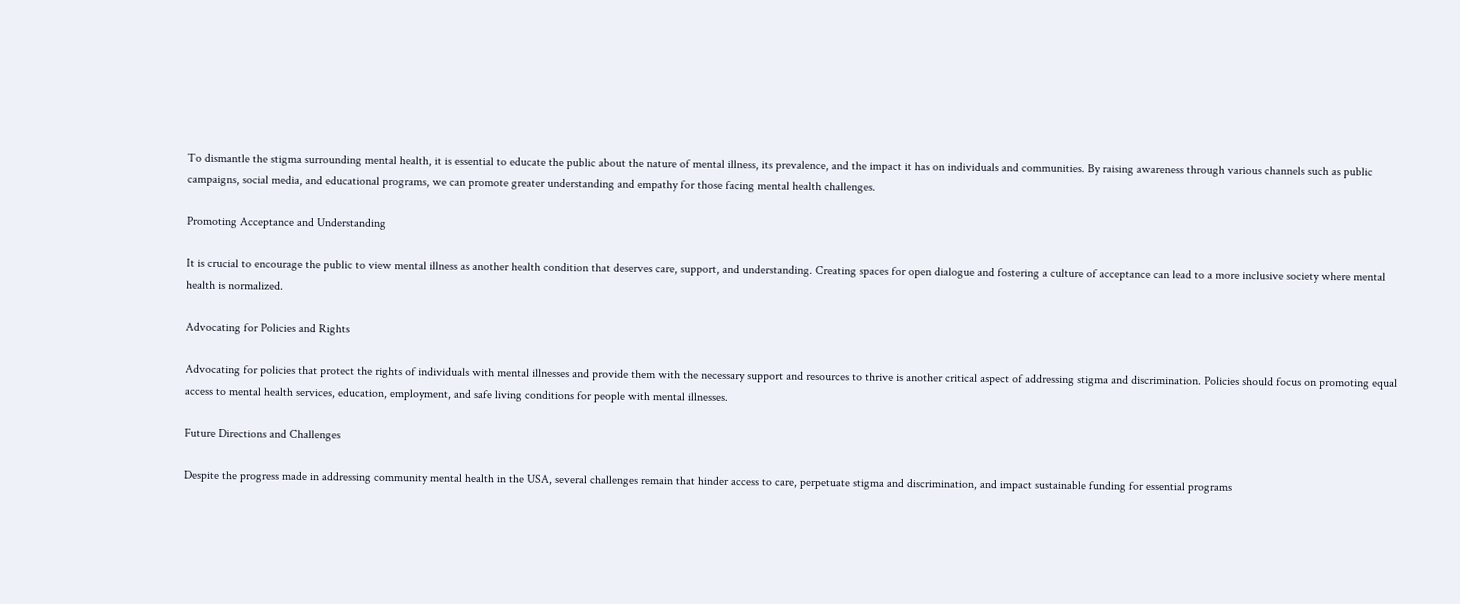To dismantle the stigma surrounding mental health, it is essential to educate the public about the nature of mental illness, its prevalence, and the impact it has on individuals and communities. By raising awareness through various channels such as public campaigns, social media, and educational programs, we can promote greater understanding and empathy for those facing mental health challenges.

Promoting Acceptance and Understanding

It is crucial to encourage the public to view mental illness as another health condition that deserves care, support, and understanding. Creating spaces for open dialogue and fostering a culture of acceptance can lead to a more inclusive society where mental health is normalized.

Advocating for Policies and Rights

Advocating for policies that protect the rights of individuals with mental illnesses and provide them with the necessary support and resources to thrive is another critical aspect of addressing stigma and discrimination. Policies should focus on promoting equal access to mental health services, education, employment, and safe living conditions for people with mental illnesses.

Future Directions and Challenges

Despite the progress made in addressing community mental health in the USA, several challenges remain that hinder access to care, perpetuate stigma and discrimination, and impact sustainable funding for essential programs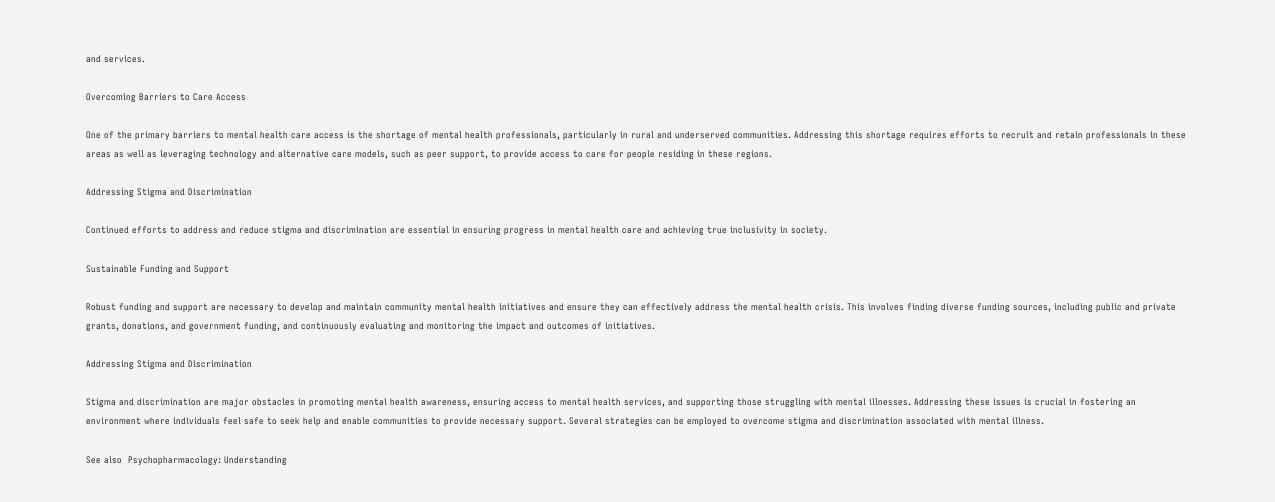and services.

Overcoming Barriers to Care Access

One of the primary barriers to mental health care access is the shortage of mental health professionals, particularly in rural and underserved communities. Addressing this shortage requires efforts to recruit and retain professionals in these areas as well as leveraging technology and alternative care models, such as peer support, to provide access to care for people residing in these regions.

Addressing Stigma and Discrimination

Continued efforts to address and reduce stigma and discrimination are essential in ensuring progress in mental health care and achieving true inclusivity in society.

Sustainable Funding and Support

Robust funding and support are necessary to develop and maintain community mental health initiatives and ensure they can effectively address the mental health crisis. This involves finding diverse funding sources, including public and private grants, donations, and government funding, and continuously evaluating and monitoring the impact and outcomes of initiatives.

Addressing Stigma and Discrimination

Stigma and discrimination are major obstacles in promoting mental health awareness, ensuring access to mental health services, and supporting those struggling with mental illnesses. Addressing these issues is crucial in fostering an environment where individuals feel safe to seek help and enable communities to provide necessary support. Several strategies can be employed to overcome stigma and discrimination associated with mental illness.

See also  Psychopharmacology: Understanding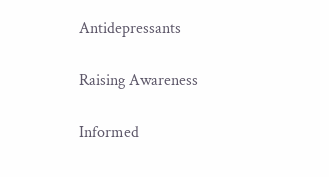Antidepressants

Raising Awareness

Informed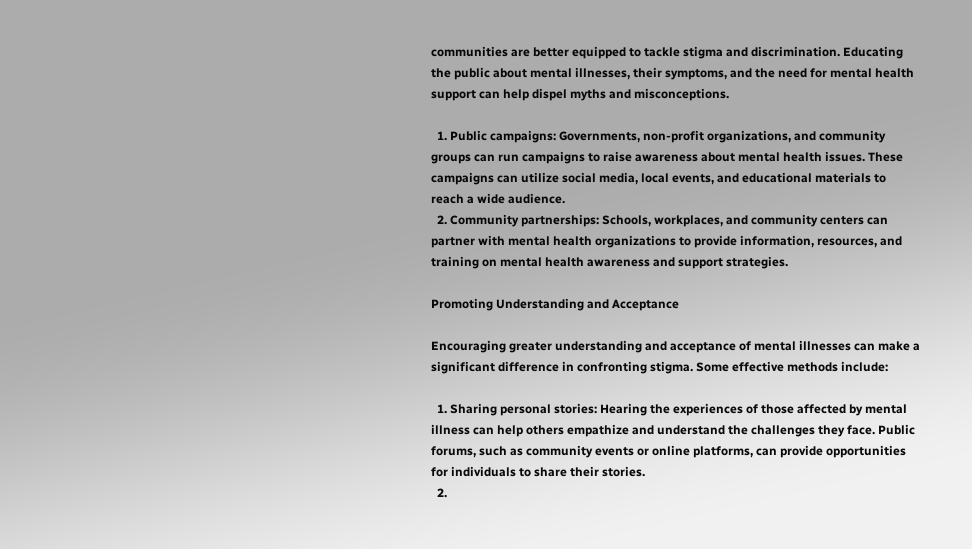communities are better equipped to tackle stigma and discrimination. Educating the public about mental illnesses, their symptoms, and the need for mental health support can help dispel myths and misconceptions.

  1. Public campaigns: Governments, non-profit organizations, and community groups can run campaigns to raise awareness about mental health issues. These campaigns can utilize social media, local events, and educational materials to reach a wide audience.
  2. Community partnerships: Schools, workplaces, and community centers can partner with mental health organizations to provide information, resources, and training on mental health awareness and support strategies.

Promoting Understanding and Acceptance

Encouraging greater understanding and acceptance of mental illnesses can make a significant difference in confronting stigma. Some effective methods include:

  1. Sharing personal stories: Hearing the experiences of those affected by mental illness can help others empathize and understand the challenges they face. Public forums, such as community events or online platforms, can provide opportunities for individuals to share their stories.
  2.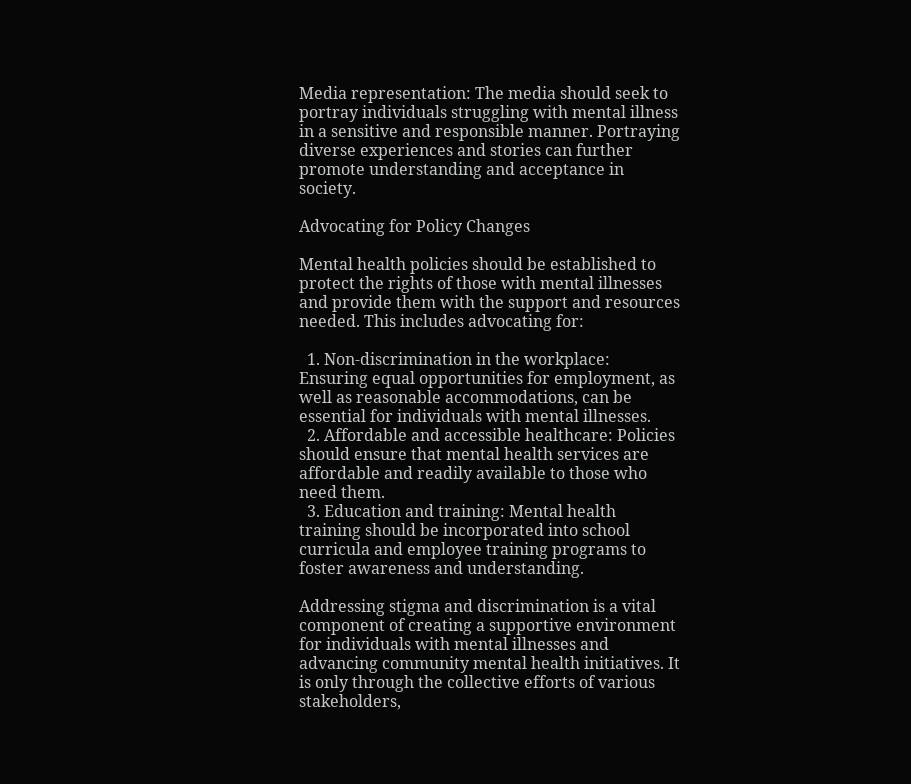Media representation: The media should seek to portray individuals struggling with mental illness in a sensitive and responsible manner. Portraying diverse experiences and stories can further promote understanding and acceptance in society.

Advocating for Policy Changes

Mental health policies should be established to protect the rights of those with mental illnesses and provide them with the support and resources needed. This includes advocating for:

  1. Non-discrimination in the workplace: Ensuring equal opportunities for employment, as well as reasonable accommodations, can be essential for individuals with mental illnesses.
  2. Affordable and accessible healthcare: Policies should ensure that mental health services are affordable and readily available to those who need them.
  3. Education and training: Mental health training should be incorporated into school curricula and employee training programs to foster awareness and understanding.

Addressing stigma and discrimination is a vital component of creating a supportive environment for individuals with mental illnesses and advancing community mental health initiatives. It is only through the collective efforts of various stakeholders,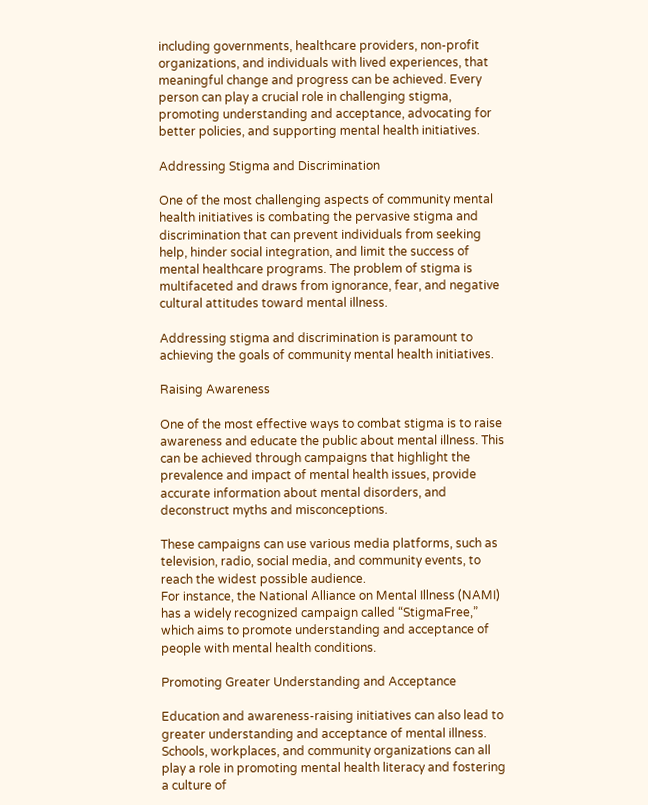including governments, healthcare providers, non-profit organizations, and individuals with lived experiences, that meaningful change and progress can be achieved. Every person can play a crucial role in challenging stigma, promoting understanding and acceptance, advocating for better policies, and supporting mental health initiatives.

Addressing Stigma and Discrimination

One of the most challenging aspects of community mental health initiatives is combating the pervasive stigma and discrimination that can prevent individuals from seeking help, hinder social integration, and limit the success of mental healthcare programs. The problem of stigma is multifaceted and draws from ignorance, fear, and negative cultural attitudes toward mental illness.

Addressing stigma and discrimination is paramount to achieving the goals of community mental health initiatives.

Raising Awareness

One of the most effective ways to combat stigma is to raise awareness and educate the public about mental illness. This can be achieved through campaigns that highlight the prevalence and impact of mental health issues, provide accurate information about mental disorders, and deconstruct myths and misconceptions.

These campaigns can use various media platforms, such as television, radio, social media, and community events, to reach the widest possible audience.
For instance, the National Alliance on Mental Illness (NAMI) has a widely recognized campaign called “StigmaFree,” which aims to promote understanding and acceptance of people with mental health conditions.

Promoting Greater Understanding and Acceptance

Education and awareness-raising initiatives can also lead to greater understanding and acceptance of mental illness. Schools, workplaces, and community organizations can all play a role in promoting mental health literacy and fostering a culture of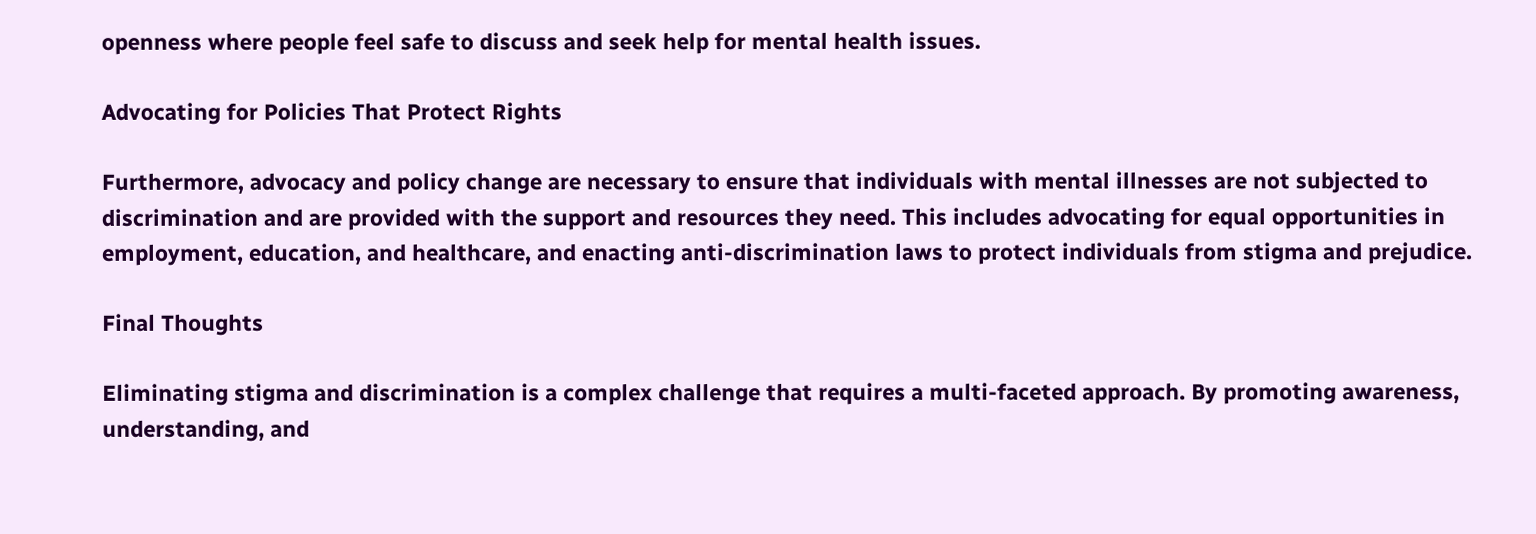openness where people feel safe to discuss and seek help for mental health issues.

Advocating for Policies That Protect Rights

Furthermore, advocacy and policy change are necessary to ensure that individuals with mental illnesses are not subjected to discrimination and are provided with the support and resources they need. This includes advocating for equal opportunities in employment, education, and healthcare, and enacting anti-discrimination laws to protect individuals from stigma and prejudice.

Final Thoughts

Eliminating stigma and discrimination is a complex challenge that requires a multi-faceted approach. By promoting awareness, understanding, and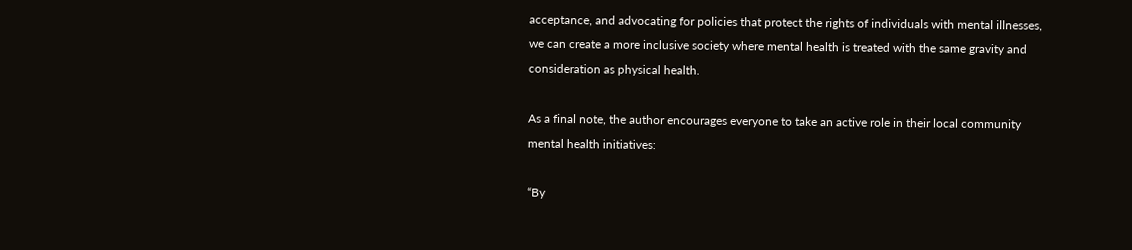acceptance, and advocating for policies that protect the rights of individuals with mental illnesses, we can create a more inclusive society where mental health is treated with the same gravity and consideration as physical health.

As a final note, the author encourages everyone to take an active role in their local community mental health initiatives:

“By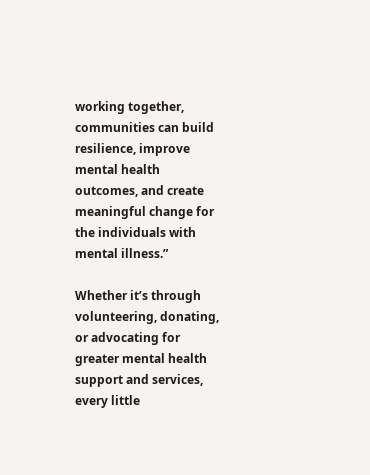working together, communities can build resilience, improve mental health outcomes, and create meaningful change for the individuals with mental illness.”

Whether it’s through volunteering, donating, or advocating for greater mental health support and services, every little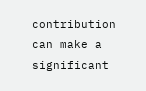contribution can make a significant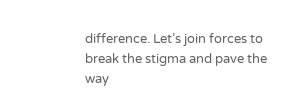difference. Let’s join forces to break the stigma and pave the way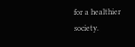for a healthier society.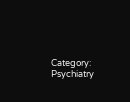Category: Psychiatry